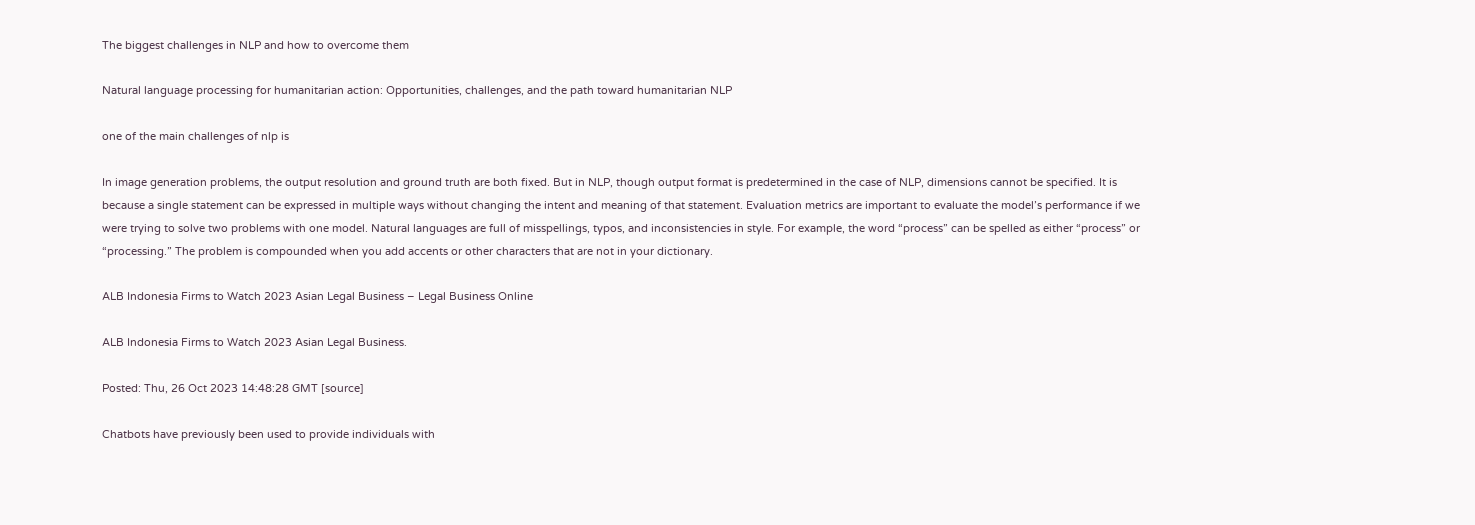The biggest challenges in NLP and how to overcome them

Natural language processing for humanitarian action: Opportunities, challenges, and the path toward humanitarian NLP

one of the main challenges of nlp is

In image generation problems, the output resolution and ground truth are both fixed. But in NLP, though output format is predetermined in the case of NLP, dimensions cannot be specified. It is because a single statement can be expressed in multiple ways without changing the intent and meaning of that statement. Evaluation metrics are important to evaluate the model’s performance if we were trying to solve two problems with one model. Natural languages are full of misspellings, typos, and inconsistencies in style. For example, the word “process” can be spelled as either “process” or “processing.” The problem is compounded when you add accents or other characters that are not in your dictionary.

ALB Indonesia Firms to Watch 2023 Asian Legal Business – Legal Business Online

ALB Indonesia Firms to Watch 2023 Asian Legal Business.

Posted: Thu, 26 Oct 2023 14:48:28 GMT [source]

Chatbots have previously been used to provide individuals with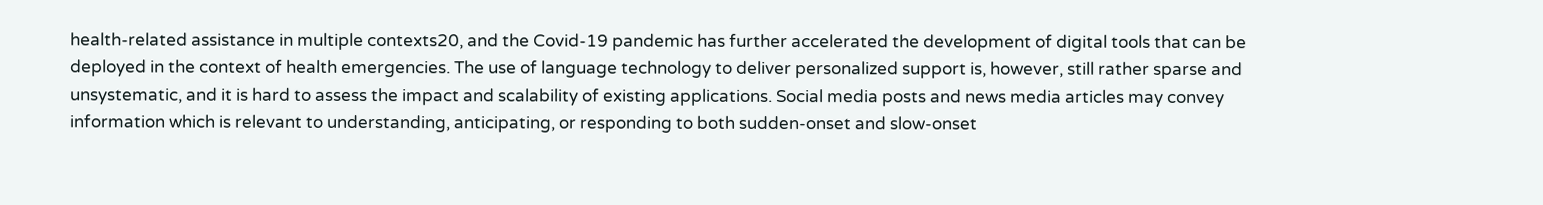health-related assistance in multiple contexts20, and the Covid-19 pandemic has further accelerated the development of digital tools that can be deployed in the context of health emergencies. The use of language technology to deliver personalized support is, however, still rather sparse and unsystematic, and it is hard to assess the impact and scalability of existing applications. Social media posts and news media articles may convey information which is relevant to understanding, anticipating, or responding to both sudden-onset and slow-onset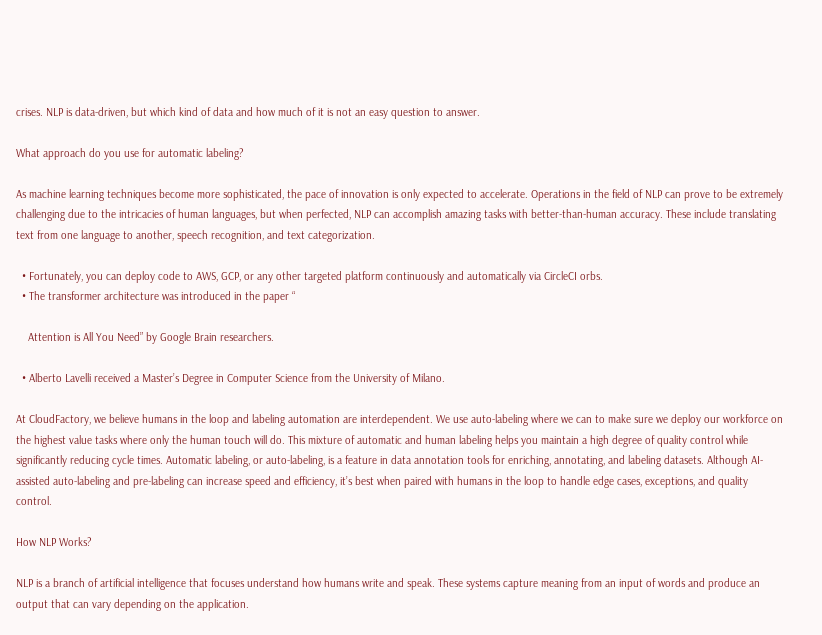crises. NLP is data-driven, but which kind of data and how much of it is not an easy question to answer.

What approach do you use for automatic labeling?

As machine learning techniques become more sophisticated, the pace of innovation is only expected to accelerate. Operations in the field of NLP can prove to be extremely challenging due to the intricacies of human languages, but when perfected, NLP can accomplish amazing tasks with better-than-human accuracy. These include translating text from one language to another, speech recognition, and text categorization.

  • Fortunately, you can deploy code to AWS, GCP, or any other targeted platform continuously and automatically via CircleCI orbs.
  • The transformer architecture was introduced in the paper “

    Attention is All You Need” by Google Brain researchers.

  • Alberto Lavelli received a Master’s Degree in Computer Science from the University of Milano.

At CloudFactory, we believe humans in the loop and labeling automation are interdependent. We use auto-labeling where we can to make sure we deploy our workforce on the highest value tasks where only the human touch will do. This mixture of automatic and human labeling helps you maintain a high degree of quality control while significantly reducing cycle times. Automatic labeling, or auto-labeling, is a feature in data annotation tools for enriching, annotating, and labeling datasets. Although AI-assisted auto-labeling and pre-labeling can increase speed and efficiency, it’s best when paired with humans in the loop to handle edge cases, exceptions, and quality control.

How NLP Works?

NLP is a branch of artificial intelligence that focuses understand how humans write and speak. These systems capture meaning from an input of words and produce an output that can vary depending on the application.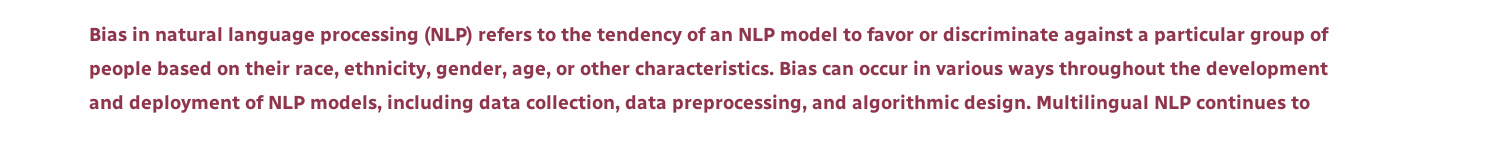Bias in natural language processing (NLP) refers to the tendency of an NLP model to favor or discriminate against a particular group of people based on their race, ethnicity, gender, age, or other characteristics. Bias can occur in various ways throughout the development and deployment of NLP models, including data collection, data preprocessing, and algorithmic design. Multilingual NLP continues to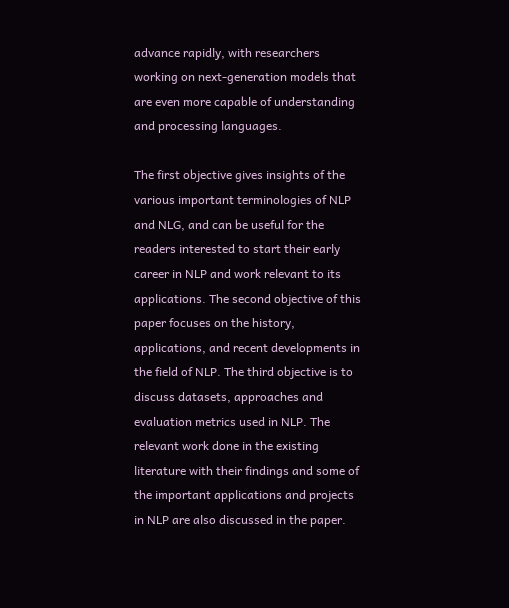advance rapidly, with researchers working on next-generation models that are even more capable of understanding and processing languages.

The first objective gives insights of the various important terminologies of NLP and NLG, and can be useful for the readers interested to start their early career in NLP and work relevant to its applications. The second objective of this paper focuses on the history, applications, and recent developments in the field of NLP. The third objective is to discuss datasets, approaches and evaluation metrics used in NLP. The relevant work done in the existing literature with their findings and some of the important applications and projects in NLP are also discussed in the paper.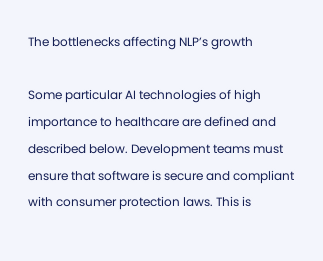The bottlenecks affecting NLP’s growth

Some particular AI technologies of high importance to healthcare are defined and described below. Development teams must ensure that software is secure and compliant with consumer protection laws. This is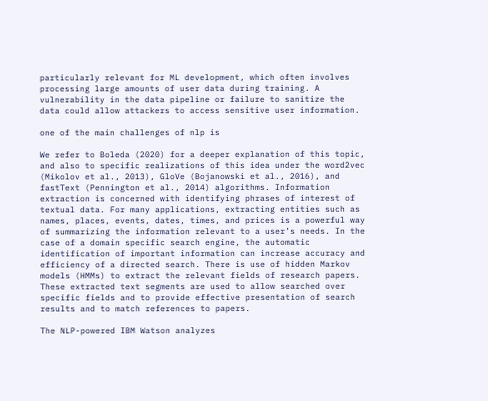particularly relevant for ML development, which often involves processing large amounts of user data during training. A vulnerability in the data pipeline or failure to sanitize the data could allow attackers to access sensitive user information.

one of the main challenges of nlp is

We refer to Boleda (2020) for a deeper explanation of this topic, and also to specific realizations of this idea under the word2vec (Mikolov et al., 2013), GloVe (Bojanowski et al., 2016), and fastText (Pennington et al., 2014) algorithms. Information extraction is concerned with identifying phrases of interest of textual data. For many applications, extracting entities such as names, places, events, dates, times, and prices is a powerful way of summarizing the information relevant to a user’s needs. In the case of a domain specific search engine, the automatic identification of important information can increase accuracy and efficiency of a directed search. There is use of hidden Markov models (HMMs) to extract the relevant fields of research papers. These extracted text segments are used to allow searched over specific fields and to provide effective presentation of search results and to match references to papers.

The NLP-powered IBM Watson analyzes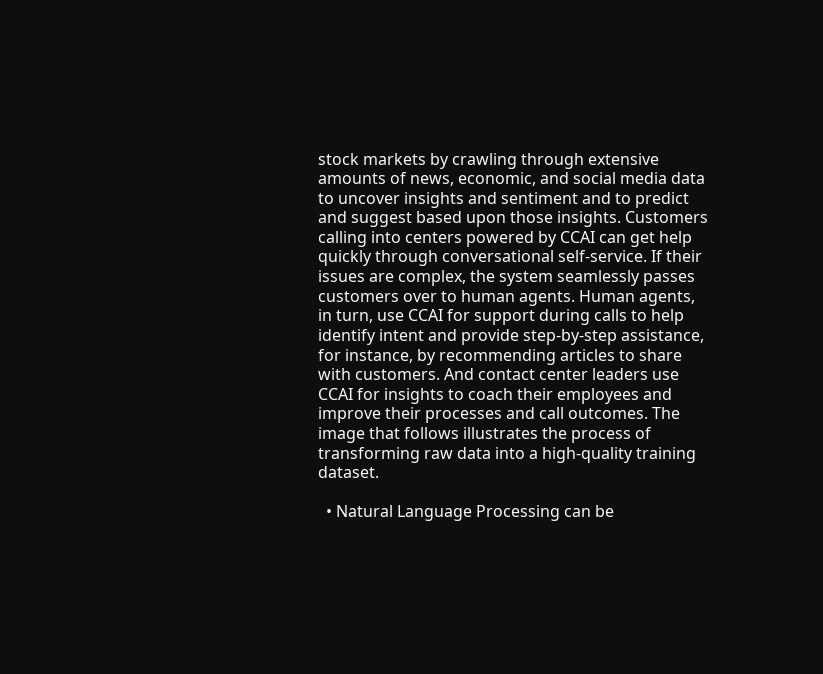stock markets by crawling through extensive amounts of news, economic, and social media data to uncover insights and sentiment and to predict and suggest based upon those insights. Customers calling into centers powered by CCAI can get help quickly through conversational self-service. If their issues are complex, the system seamlessly passes customers over to human agents. Human agents, in turn, use CCAI for support during calls to help identify intent and provide step-by-step assistance, for instance, by recommending articles to share with customers. And contact center leaders use CCAI for insights to coach their employees and improve their processes and call outcomes. The image that follows illustrates the process of transforming raw data into a high-quality training dataset.

  • Natural Language Processing can be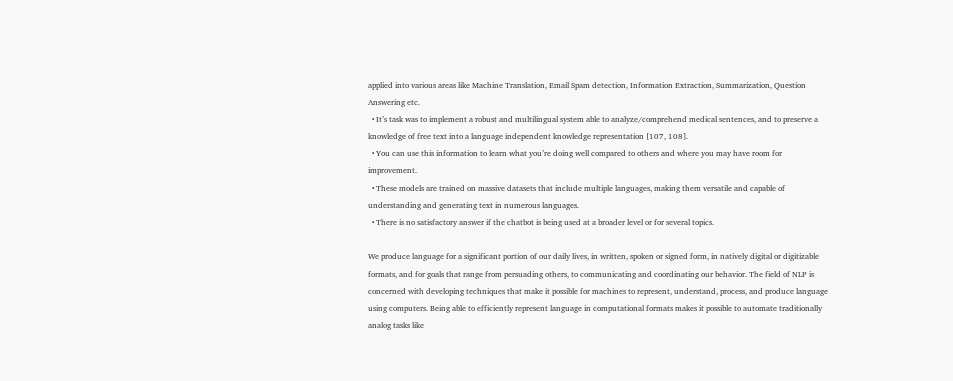applied into various areas like Machine Translation, Email Spam detection, Information Extraction, Summarization, Question Answering etc.
  • It’s task was to implement a robust and multilingual system able to analyze/comprehend medical sentences, and to preserve a knowledge of free text into a language independent knowledge representation [107, 108].
  • You can use this information to learn what you’re doing well compared to others and where you may have room for improvement.
  • These models are trained on massive datasets that include multiple languages, making them versatile and capable of understanding and generating text in numerous languages.
  • There is no satisfactory answer if the chatbot is being used at a broader level or for several topics.

We produce language for a significant portion of our daily lives, in written, spoken or signed form, in natively digital or digitizable formats, and for goals that range from persuading others, to communicating and coordinating our behavior. The field of NLP is concerned with developing techniques that make it possible for machines to represent, understand, process, and produce language using computers. Being able to efficiently represent language in computational formats makes it possible to automate traditionally analog tasks like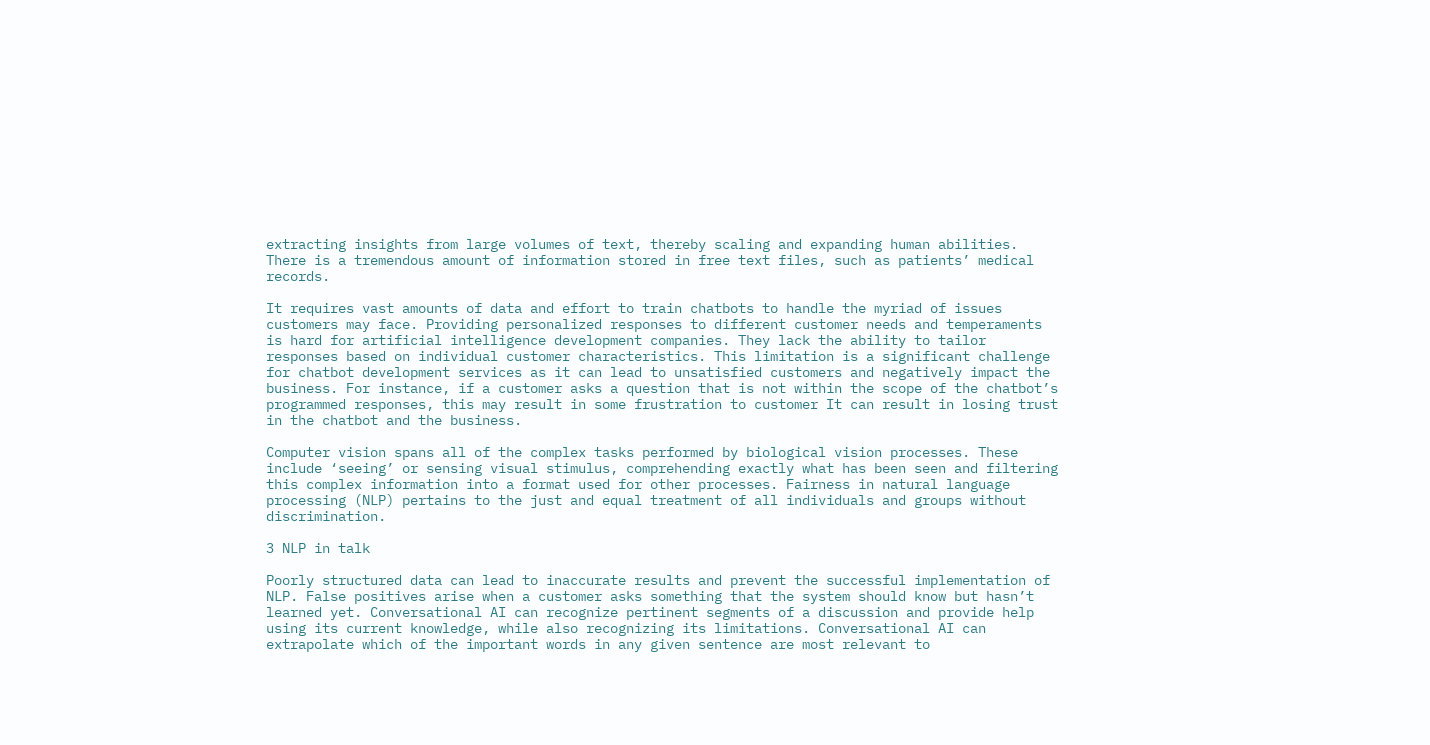extracting insights from large volumes of text, thereby scaling and expanding human abilities. There is a tremendous amount of information stored in free text files, such as patients’ medical records.

It requires vast amounts of data and effort to train chatbots to handle the myriad of issues customers may face. Providing personalized responses to different customer needs and temperaments is hard for artificial intelligence development companies. They lack the ability to tailor responses based on individual customer characteristics. This limitation is a significant challenge for chatbot development services as it can lead to unsatisfied customers and negatively impact the business. For instance, if a customer asks a question that is not within the scope of the chatbot’s programmed responses, this may result in some frustration to customer It can result in losing trust in the chatbot and the business.

Computer vision spans all of the complex tasks performed by biological vision processes. These include ‘seeing’ or sensing visual stimulus, comprehending exactly what has been seen and filtering this complex information into a format used for other processes. Fairness in natural language processing (NLP) pertains to the just and equal treatment of all individuals and groups without discrimination.

3 NLP in talk

Poorly structured data can lead to inaccurate results and prevent the successful implementation of NLP. False positives arise when a customer asks something that the system should know but hasn’t learned yet. Conversational AI can recognize pertinent segments of a discussion and provide help using its current knowledge, while also recognizing its limitations. Conversational AI can extrapolate which of the important words in any given sentence are most relevant to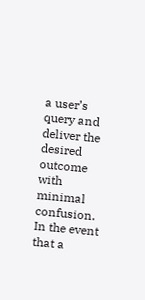a user’s query and deliver the desired outcome with minimal confusion. In the event that a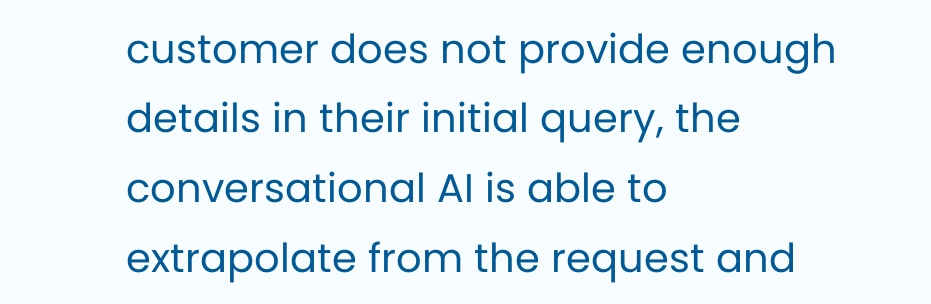customer does not provide enough details in their initial query, the conversational AI is able to extrapolate from the request and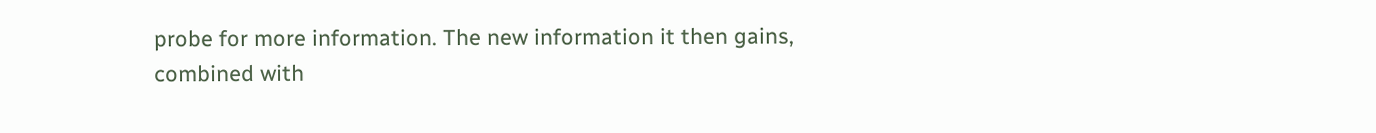probe for more information. The new information it then gains, combined with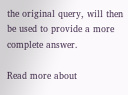the original query, will then be used to provide a more complete answer.

Read more about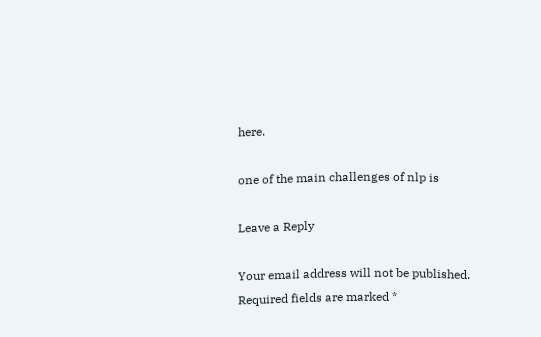here.

one of the main challenges of nlp is

Leave a Reply

Your email address will not be published. Required fields are marked *